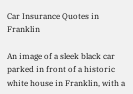Car Insurance Quotes in Franklin

An image of a sleek black car parked in front of a historic white house in Franklin, with a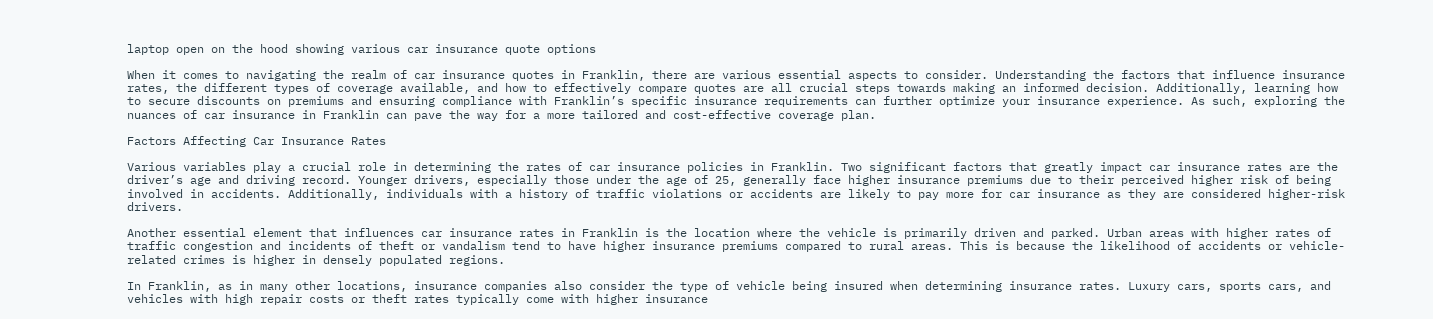laptop open on the hood showing various car insurance quote options

When it comes to navigating the realm of car insurance quotes in Franklin, there are various essential aspects to consider. Understanding the factors that influence insurance rates, the different types of coverage available, and how to effectively compare quotes are all crucial steps towards making an informed decision. Additionally, learning how to secure discounts on premiums and ensuring compliance with Franklin’s specific insurance requirements can further optimize your insurance experience. As such, exploring the nuances of car insurance in Franklin can pave the way for a more tailored and cost-effective coverage plan.

Factors Affecting Car Insurance Rates

Various variables play a crucial role in determining the rates of car insurance policies in Franklin. Two significant factors that greatly impact car insurance rates are the driver’s age and driving record. Younger drivers, especially those under the age of 25, generally face higher insurance premiums due to their perceived higher risk of being involved in accidents. Additionally, individuals with a history of traffic violations or accidents are likely to pay more for car insurance as they are considered higher-risk drivers.

Another essential element that influences car insurance rates in Franklin is the location where the vehicle is primarily driven and parked. Urban areas with higher rates of traffic congestion and incidents of theft or vandalism tend to have higher insurance premiums compared to rural areas. This is because the likelihood of accidents or vehicle-related crimes is higher in densely populated regions.

In Franklin, as in many other locations, insurance companies also consider the type of vehicle being insured when determining insurance rates. Luxury cars, sports cars, and vehicles with high repair costs or theft rates typically come with higher insurance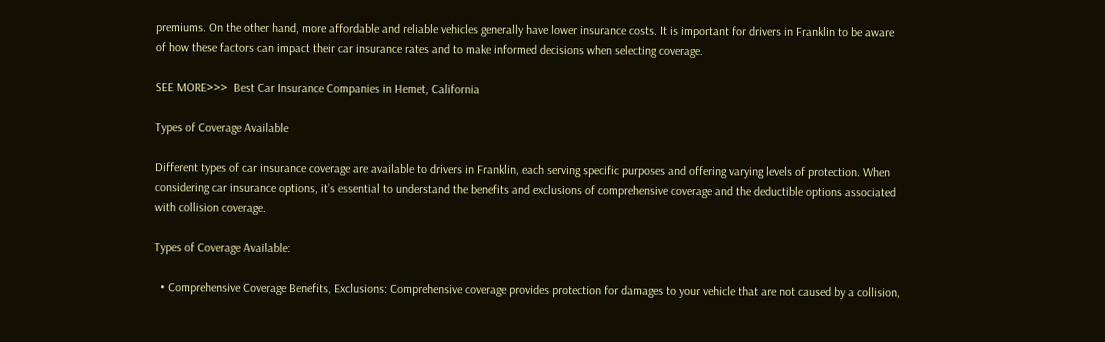premiums. On the other hand, more affordable and reliable vehicles generally have lower insurance costs. It is important for drivers in Franklin to be aware of how these factors can impact their car insurance rates and to make informed decisions when selecting coverage.

SEE MORE>>>  Best Car Insurance Companies in Hemet, California

Types of Coverage Available

Different types of car insurance coverage are available to drivers in Franklin, each serving specific purposes and offering varying levels of protection. When considering car insurance options, it’s essential to understand the benefits and exclusions of comprehensive coverage and the deductible options associated with collision coverage.

Types of Coverage Available:

  • Comprehensive Coverage Benefits, Exclusions: Comprehensive coverage provides protection for damages to your vehicle that are not caused by a collision,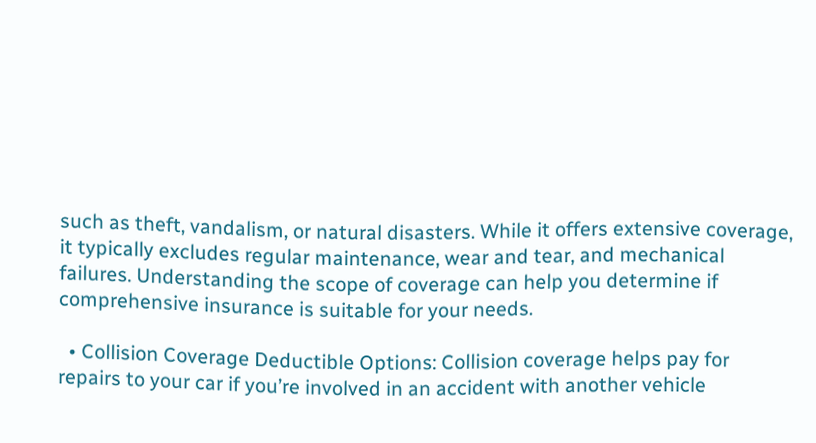such as theft, vandalism, or natural disasters. While it offers extensive coverage, it typically excludes regular maintenance, wear and tear, and mechanical failures. Understanding the scope of coverage can help you determine if comprehensive insurance is suitable for your needs.

  • Collision Coverage Deductible Options: Collision coverage helps pay for repairs to your car if you’re involved in an accident with another vehicle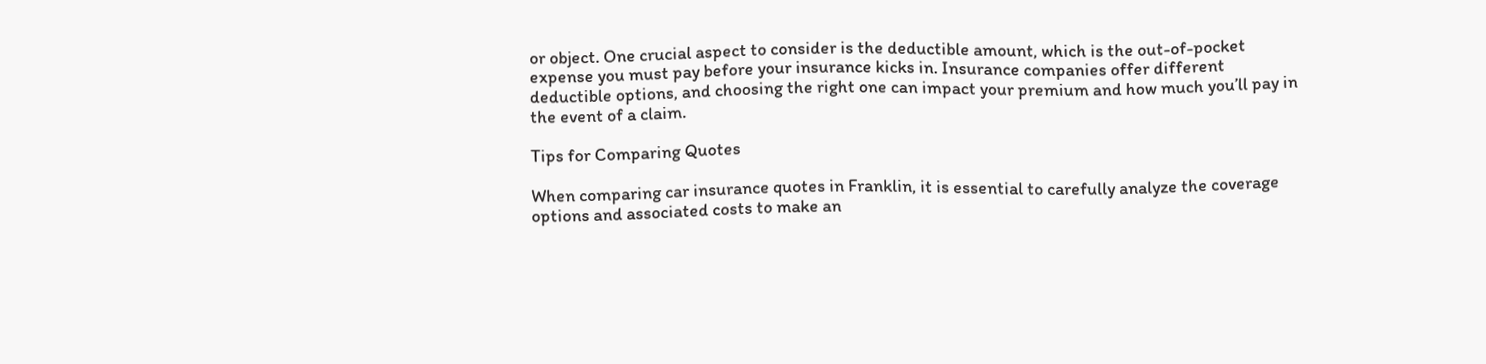or object. One crucial aspect to consider is the deductible amount, which is the out-of-pocket expense you must pay before your insurance kicks in. Insurance companies offer different deductible options, and choosing the right one can impact your premium and how much you’ll pay in the event of a claim.

Tips for Comparing Quotes

When comparing car insurance quotes in Franklin, it is essential to carefully analyze the coverage options and associated costs to make an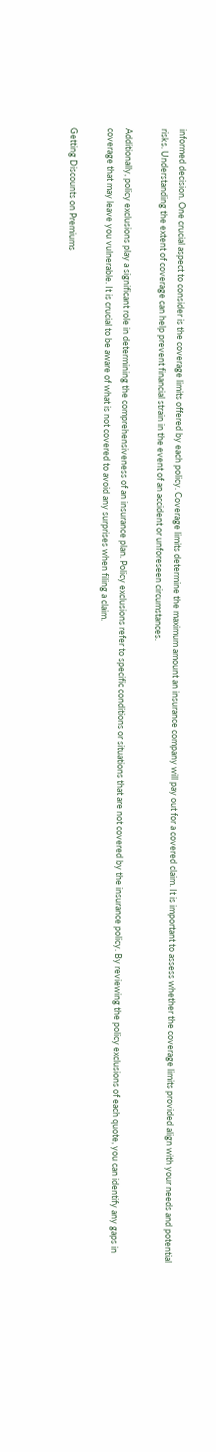informed decision. One crucial aspect to consider is the coverage limits offered by each policy. Coverage limits determine the maximum amount an insurance company will pay out for a covered claim. It is important to assess whether the coverage limits provided align with your needs and potential risks. Understanding the extent of coverage can help prevent financial strain in the event of an accident or unforeseen circumstances.

Additionally, policy exclusions play a significant role in determining the comprehensiveness of an insurance plan. Policy exclusions refer to specific conditions or situations that are not covered by the insurance policy. By reviewing the policy exclusions of each quote, you can identify any gaps in coverage that may leave you vulnerable. It is crucial to be aware of what is not covered to avoid any surprises when filing a claim.

Getting Discounts on Premiums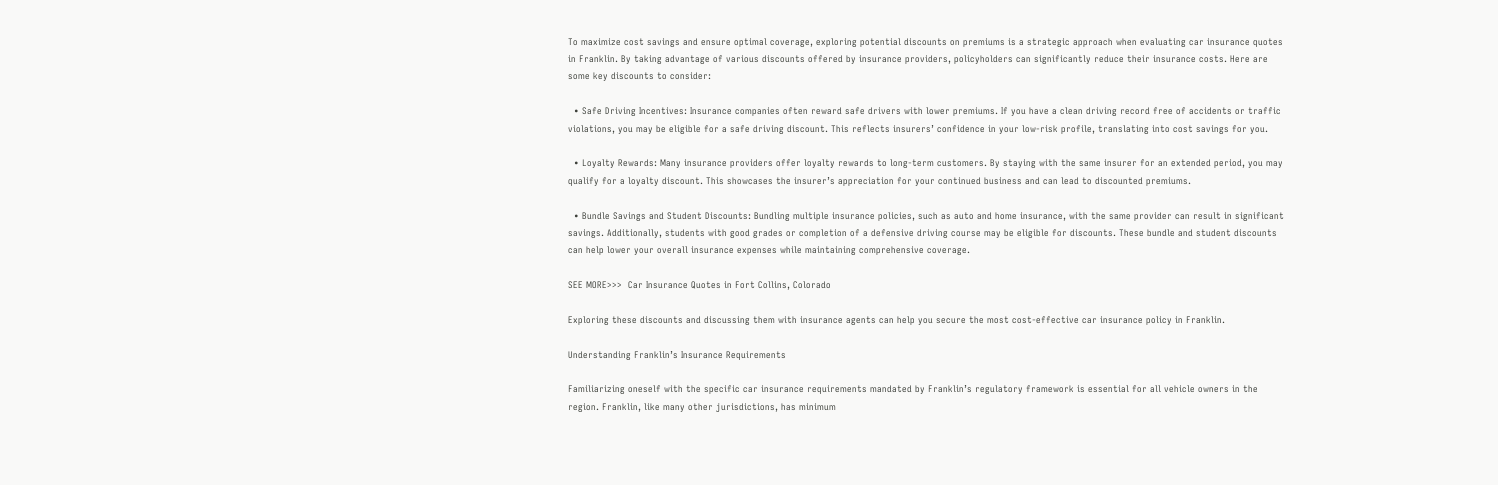To maximize cost savings and ensure optimal coverage, exploring potential discounts on premiums is a strategic approach when evaluating car insurance quotes in Franklin. By taking advantage of various discounts offered by insurance providers, policyholders can significantly reduce their insurance costs. Here are some key discounts to consider:

  • Safe Driving Incentives: Insurance companies often reward safe drivers with lower premiums. If you have a clean driving record free of accidents or traffic violations, you may be eligible for a safe driving discount. This reflects insurers’ confidence in your low-risk profile, translating into cost savings for you.

  • Loyalty Rewards: Many insurance providers offer loyalty rewards to long-term customers. By staying with the same insurer for an extended period, you may qualify for a loyalty discount. This showcases the insurer’s appreciation for your continued business and can lead to discounted premiums.

  • Bundle Savings and Student Discounts: Bundling multiple insurance policies, such as auto and home insurance, with the same provider can result in significant savings. Additionally, students with good grades or completion of a defensive driving course may be eligible for discounts. These bundle and student discounts can help lower your overall insurance expenses while maintaining comprehensive coverage.

SEE MORE>>>  Car Insurance Quotes in Fort Collins, Colorado

Exploring these discounts and discussing them with insurance agents can help you secure the most cost-effective car insurance policy in Franklin.

Understanding Franklin’s Insurance Requirements

Familiarizing oneself with the specific car insurance requirements mandated by Franklin’s regulatory framework is essential for all vehicle owners in the region. Franklin, like many other jurisdictions, has minimum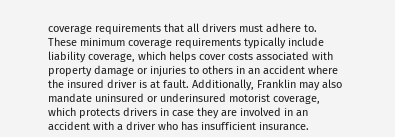coverage requirements that all drivers must adhere to. These minimum coverage requirements typically include liability coverage, which helps cover costs associated with property damage or injuries to others in an accident where the insured driver is at fault. Additionally, Franklin may also mandate uninsured or underinsured motorist coverage, which protects drivers in case they are involved in an accident with a driver who has insufficient insurance.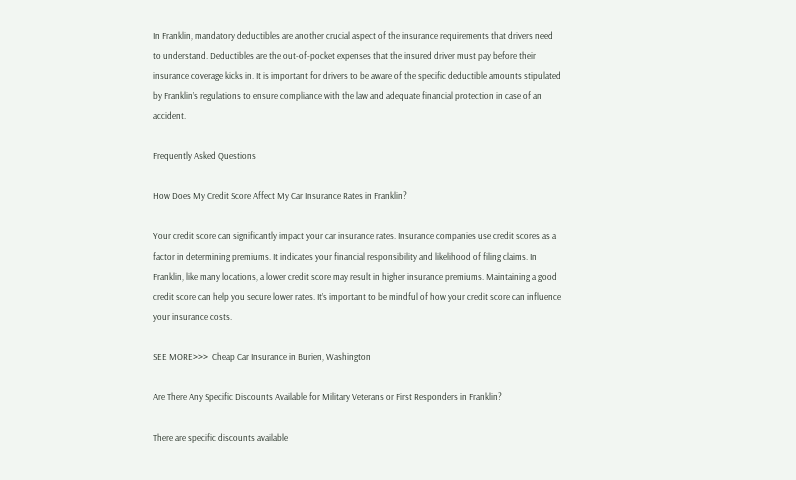In Franklin, mandatory deductibles are another crucial aspect of the insurance requirements that drivers need to understand. Deductibles are the out-of-pocket expenses that the insured driver must pay before their insurance coverage kicks in. It is important for drivers to be aware of the specific deductible amounts stipulated by Franklin’s regulations to ensure compliance with the law and adequate financial protection in case of an accident.

Frequently Asked Questions

How Does My Credit Score Affect My Car Insurance Rates in Franklin?

Your credit score can significantly impact your car insurance rates. Insurance companies use credit scores as a factor in determining premiums. It indicates your financial responsibility and likelihood of filing claims. In Franklin, like many locations, a lower credit score may result in higher insurance premiums. Maintaining a good credit score can help you secure lower rates. It’s important to be mindful of how your credit score can influence your insurance costs.

SEE MORE>>>  Cheap Car Insurance in Burien, Washington

Are There Any Specific Discounts Available for Military Veterans or First Responders in Franklin?

There are specific discounts available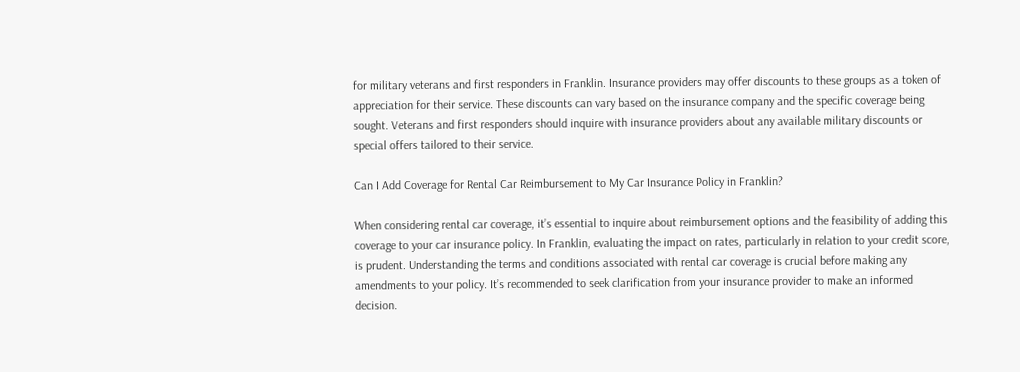for military veterans and first responders in Franklin. Insurance providers may offer discounts to these groups as a token of appreciation for their service. These discounts can vary based on the insurance company and the specific coverage being sought. Veterans and first responders should inquire with insurance providers about any available military discounts or special offers tailored to their service.

Can I Add Coverage for Rental Car Reimbursement to My Car Insurance Policy in Franklin?

When considering rental car coverage, it’s essential to inquire about reimbursement options and the feasibility of adding this coverage to your car insurance policy. In Franklin, evaluating the impact on rates, particularly in relation to your credit score, is prudent. Understanding the terms and conditions associated with rental car coverage is crucial before making any amendments to your policy. It’s recommended to seek clarification from your insurance provider to make an informed decision.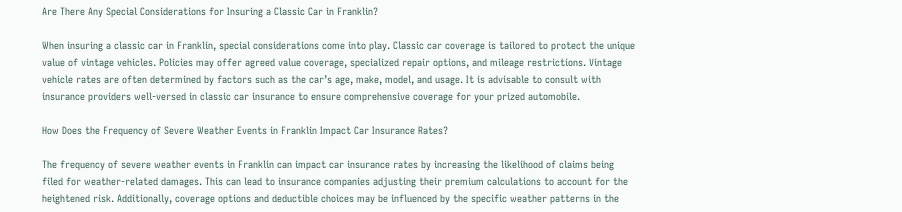Are There Any Special Considerations for Insuring a Classic Car in Franklin?

When insuring a classic car in Franklin, special considerations come into play. Classic car coverage is tailored to protect the unique value of vintage vehicles. Policies may offer agreed value coverage, specialized repair options, and mileage restrictions. Vintage vehicle rates are often determined by factors such as the car’s age, make, model, and usage. It is advisable to consult with insurance providers well-versed in classic car insurance to ensure comprehensive coverage for your prized automobile.

How Does the Frequency of Severe Weather Events in Franklin Impact Car Insurance Rates?

The frequency of severe weather events in Franklin can impact car insurance rates by increasing the likelihood of claims being filed for weather-related damages. This can lead to insurance companies adjusting their premium calculations to account for the heightened risk. Additionally, coverage options and deductible choices may be influenced by the specific weather patterns in the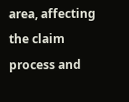area, affecting the claim process and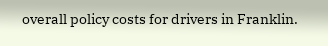overall policy costs for drivers in Franklin.